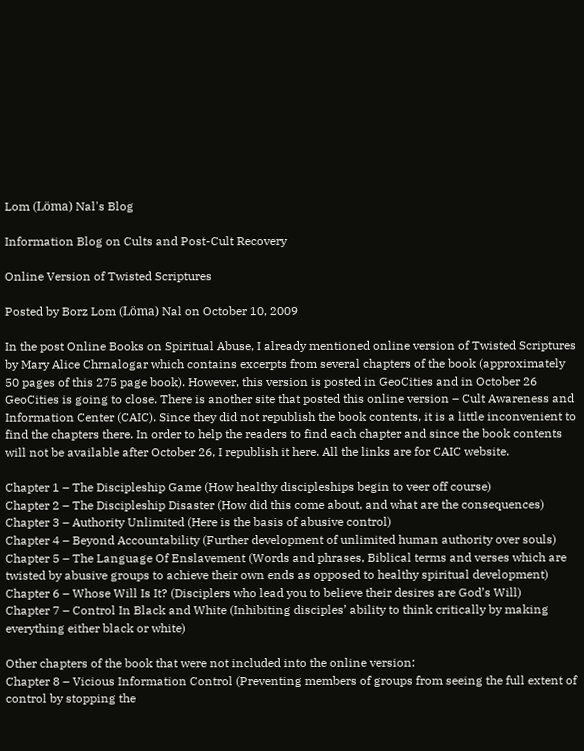Lom (Löma) Nal's Blog

Information Blog on Cults and Post-Cult Recovery

Online Version of Twisted Scriptures

Posted by Borz Lom (Löma) Nal on October 10, 2009

In the post Online Books on Spiritual Abuse, I already mentioned online version of Twisted Scriptures by Mary Alice Chrnalogar which contains excerpts from several chapters of the book (approximately 50 pages of this 275 page book). However, this version is posted in GeoCities and in October 26 GeoCities is going to close. There is another site that posted this online version – Cult Awareness and Information Center (CAIC). Since they did not republish the book contents, it is a little inconvenient to find the chapters there. In order to help the readers to find each chapter and since the book contents will not be available after October 26, I republish it here. All the links are for CAIC website.

Chapter 1 – The Discipleship Game (How healthy discipleships begin to veer off course)
Chapter 2 – The Discipleship Disaster (How did this come about, and what are the consequences)
Chapter 3 – Authority Unlimited (Here is the basis of abusive control)
Chapter 4 – Beyond Accountability (Further development of unlimited human authority over souls)
Chapter 5 – The Language Of Enslavement (Words and phrases, Biblical terms and verses which are twisted by abusive groups to achieve their own ends as opposed to healthy spiritual development)
Chapter 6 – Whose Will Is It? (Disciplers who lead you to believe their desires are God’s Will)
Chapter 7 – Control In Black and White (Inhibiting disciples’ ability to think critically by making everything either black or white)

Other chapters of the book that were not included into the online version:
Chapter 8 – Vicious Information Control (Preventing members of groups from seeing the full extent of control by stopping the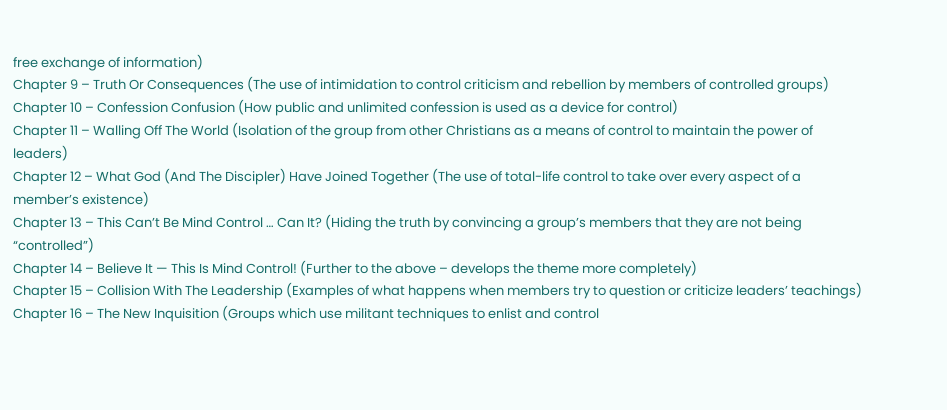free exchange of information)
Chapter 9 – Truth Or Consequences (The use of intimidation to control criticism and rebellion by members of controlled groups)
Chapter 10 – Confession Confusion (How public and unlimited confession is used as a device for control)
Chapter 11 – Walling Off The World (Isolation of the group from other Christians as a means of control to maintain the power of leaders)
Chapter 12 – What God (And The Discipler) Have Joined Together (The use of total-life control to take over every aspect of a member’s existence)
Chapter 13 – This Can’t Be Mind Control … Can It? (Hiding the truth by convincing a group’s members that they are not being “controlled”)
Chapter 14 – Believe It — This Is Mind Control! (Further to the above – develops the theme more completely)
Chapter 15 – Collision With The Leadership (Examples of what happens when members try to question or criticize leaders’ teachings)
Chapter 16 – The New Inquisition (Groups which use militant techniques to enlist and control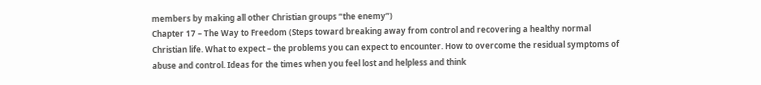members by making all other Christian groups “the enemy”)
Chapter 17 – The Way to Freedom (Steps toward breaking away from control and recovering a healthy normal Christian life. What to expect – the problems you can expect to encounter. How to overcome the residual symptoms of abuse and control. Ideas for the times when you feel lost and helpless and think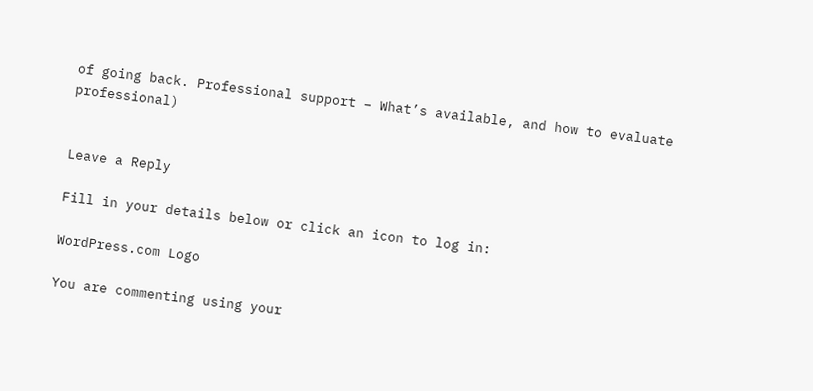of going back. Professional support – What’s available, and how to evaluate professional)


Leave a Reply

Fill in your details below or click an icon to log in:

WordPress.com Logo

You are commenting using your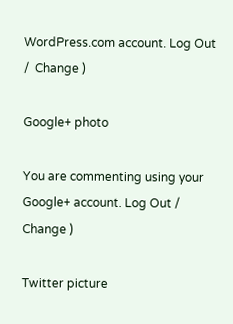WordPress.com account. Log Out /  Change )

Google+ photo

You are commenting using your Google+ account. Log Out /  Change )

Twitter picture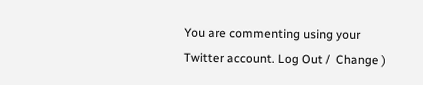You are commenting using your Twitter account. Log Out /  Change )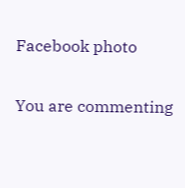Facebook photo

You are commenting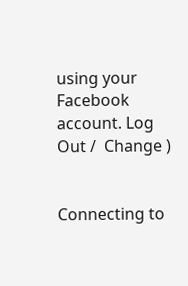using your Facebook account. Log Out /  Change )


Connecting to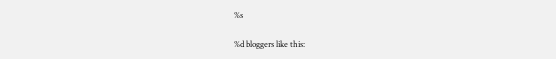%s

%d bloggers like this: